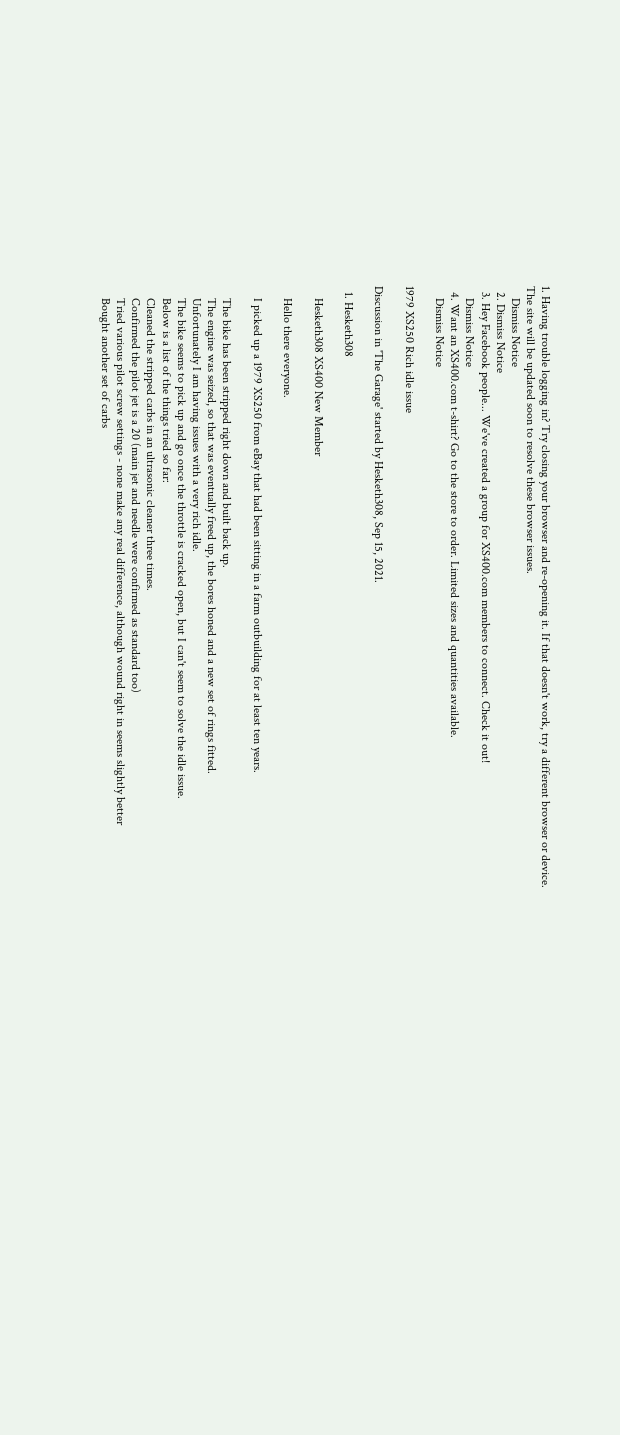1. Having trouble logging in? Try closing your browser and re-opening it. If that doesn't work, try a different browser or device. The site will be updated soon to resolve these browser issues.
    Dismiss Notice
  2. Dismiss Notice
  3. Hey Facebook people... We've created a group for XS400.com members to connect. Check it out!
    Dismiss Notice
  4. Want an XS400.com t-shirt? Go to the store to order. Limited sizes and quantities available.
    Dismiss Notice

1979 XS250 Rich idle issue

Discussion in 'The Garage' started by Hesketh308, Sep 15, 2021.

  1. Hesketh308

    Hesketh308 XS400 New Member

    Hello there everyone.

    I picked up a 1979 XS250 from eBay that had been sitting in a farm outbuilding for at least ten years.

    The bike has been stripped right down and built back up.
    The engine was seized, so that was eventually freed up, the bores honed and a new set of rings fitted.
    Unfortunately I am having issues with a very rich idle.
    The bike seems to pick up and go once the throttle is cracked open, but I can't seem to solve the idle issue.
    Below is a list of the things tried so far:
    Cleaned the stripped carbs in an ultrasonic cleaner three times.
    Confirmed the pilot jet is a 20 (main jet and needle were confirmed as standard too)
    Tried various pilot screw settings - none make any real difference, although wound right in seems slightly better
    Bought another set of carbs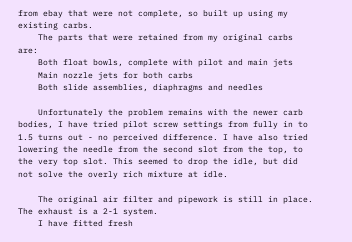from ebay that were not complete, so built up using my existing carbs.
    The parts that were retained from my original carbs are:
    Both float bowls, complete with pilot and main jets
    Main nozzle jets for both carbs
    Both slide assemblies, diaphragms and needles

    Unfortunately the problem remains with the newer carb bodies, I have tried pilot screw settings from fully in to 1.5 turns out - no perceived difference. I have also tried lowering the needle from the second slot from the top, to the very top slot. This seemed to drop the idle, but did not solve the overly rich mixture at idle.

    The original air filter and pipework is still in place. The exhaust is a 2-1 system.
    I have fitted fresh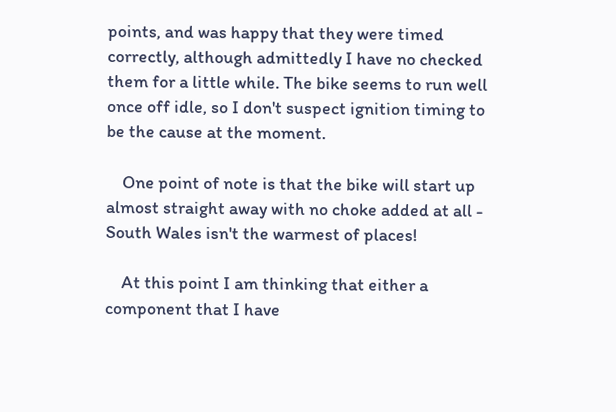points, and was happy that they were timed correctly, although admittedly I have no checked them for a little while. The bike seems to run well once off idle, so I don't suspect ignition timing to be the cause at the moment.

    One point of note is that the bike will start up almost straight away with no choke added at all - South Wales isn't the warmest of places!

    At this point I am thinking that either a component that I have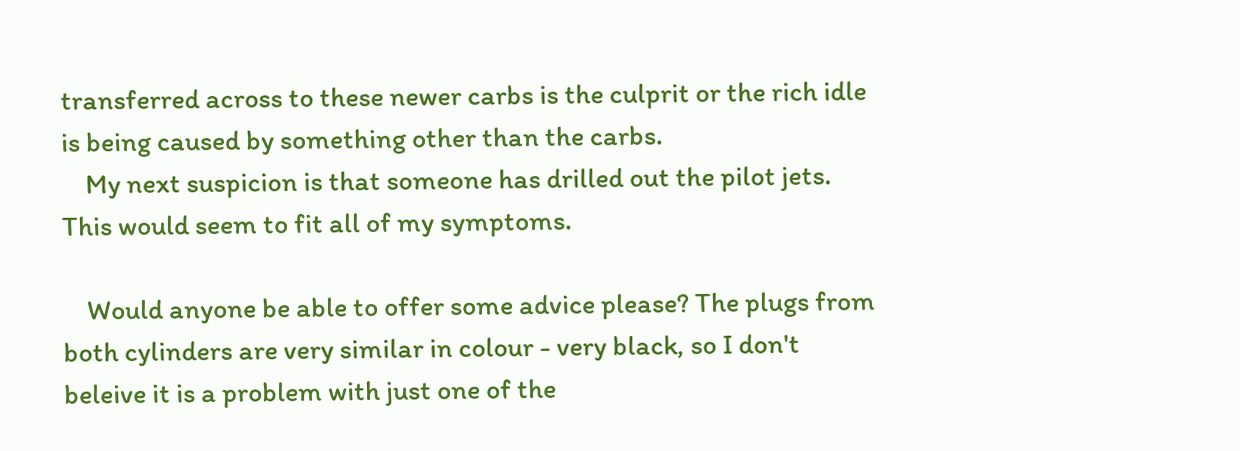transferred across to these newer carbs is the culprit or the rich idle is being caused by something other than the carbs.
    My next suspicion is that someone has drilled out the pilot jets. This would seem to fit all of my symptoms.

    Would anyone be able to offer some advice please? The plugs from both cylinders are very similar in colour - very black, so I don't beleive it is a problem with just one of the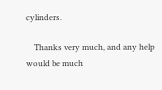cylinders.

    Thanks very much, and any help would be much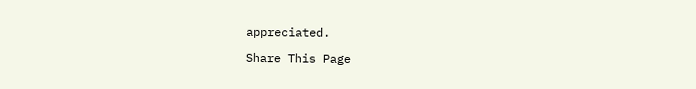appreciated.

Share This Page